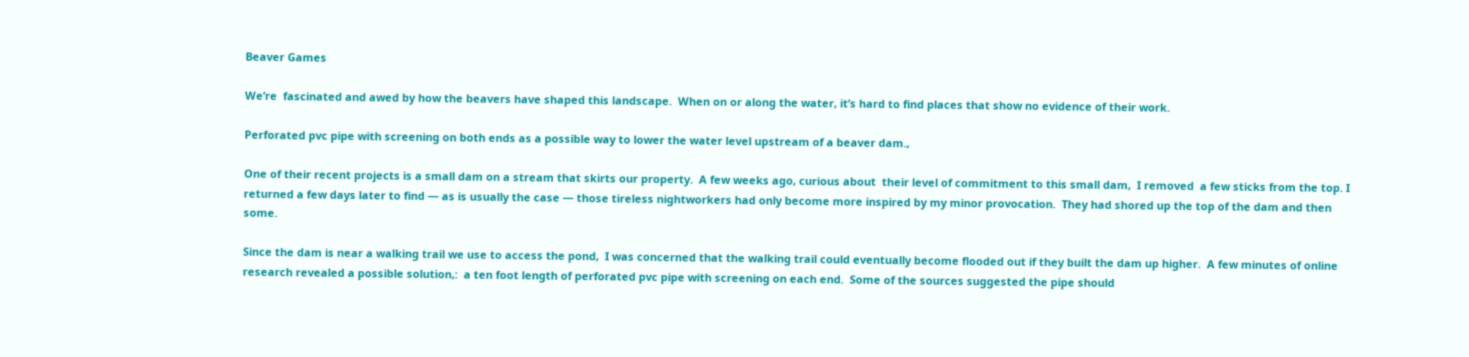Beaver Games

We’re  fascinated and awed by how the beavers have shaped this landscape.  When on or along the water, it’s hard to find places that show no evidence of their work.

Perforated pvc pipe with screening on both ends as a possible way to lower the water level upstream of a beaver dam.,

One of their recent projects is a small dam on a stream that skirts our property.  A few weeks ago, curious about  their level of commitment to this small dam,  I removed  a few sticks from the top. I returned a few days later to find — as is usually the case — those tireless nightworkers had only become more inspired by my minor provocation.  They had shored up the top of the dam and then some.

Since the dam is near a walking trail we use to access the pond,  I was concerned that the walking trail could eventually become flooded out if they built the dam up higher.  A few minutes of online research revealed a possible solution,:  a ten foot length of perforated pvc pipe with screening on each end.  Some of the sources suggested the pipe should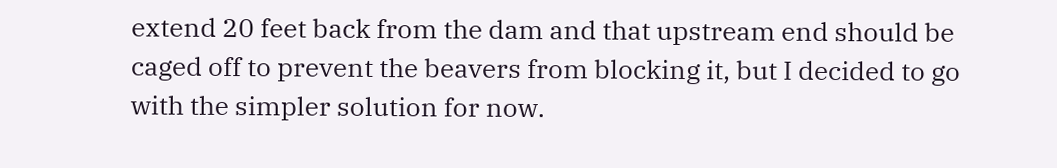extend 20 feet back from the dam and that upstream end should be caged off to prevent the beavers from blocking it, but I decided to go with the simpler solution for now.